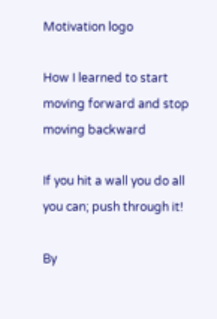Motivation logo

How I learned to start moving forward and stop moving backward

If you hit a wall you do all you can; push through it!

By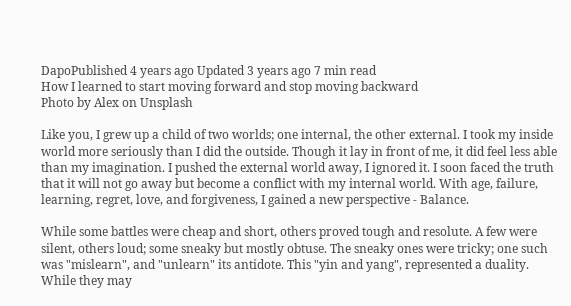DapoPublished 4 years ago Updated 3 years ago 7 min read
How I learned to start moving forward and stop moving backward
Photo by Alex on Unsplash

Like you, I grew up a child of two worlds; one internal, the other external. I took my inside world more seriously than I did the outside. Though it lay in front of me, it did feel less able than my imagination. I pushed the external world away, I ignored it. I soon faced the truth that it will not go away but become a conflict with my internal world. With age, failure, learning, regret, love, and forgiveness, I gained a new perspective - Balance.

While some battles were cheap and short, others proved tough and resolute. A few were silent, others loud; some sneaky but mostly obtuse. The sneaky ones were tricky; one such was "mislearn", and "unlearn" its antidote. This "yin and yang", represented a duality. While they may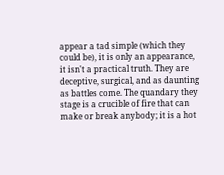appear a tad simple (which they could be), it is only an appearance, it isn't a practical truth. They are deceptive, surgical, and as daunting as battles come. The quandary they stage is a crucible of fire that can make or break anybody; it is a hot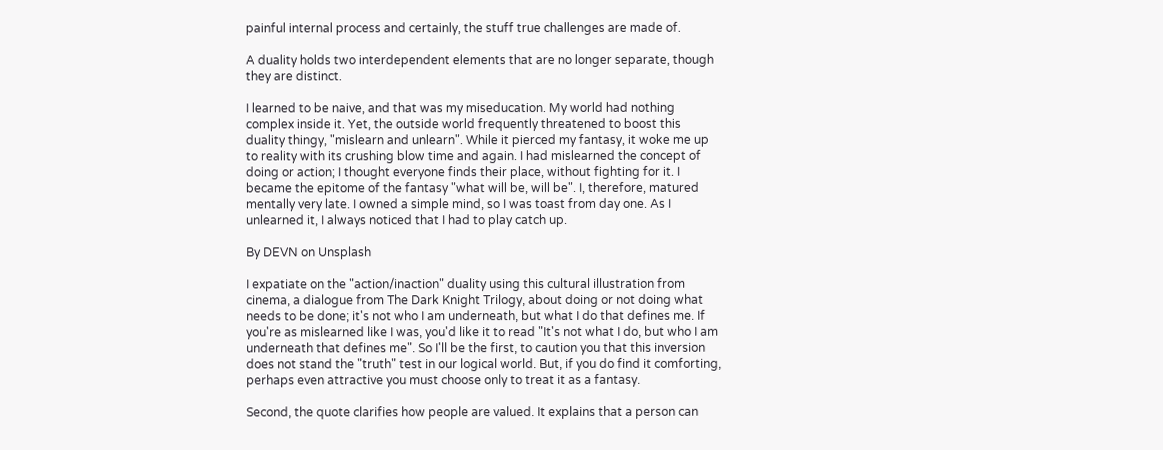painful internal process and certainly, the stuff true challenges are made of.

A duality holds two interdependent elements that are no longer separate, though they are distinct.

I learned to be naive, and that was my miseducation. My world had nothing complex inside it. Yet, the outside world frequently threatened to boost this duality thingy, "mislearn and unlearn". While it pierced my fantasy, it woke me up to reality with its crushing blow time and again. I had mislearned the concept of doing or action; I thought everyone finds their place, without fighting for it. I became the epitome of the fantasy "what will be, will be". I, therefore, matured mentally very late. I owned a simple mind, so I was toast from day one. As I unlearned it, I always noticed that I had to play catch up.

By DEVN on Unsplash

I expatiate on the "action/inaction" duality using this cultural illustration from cinema, a dialogue from The Dark Knight Trilogy, about doing or not doing what needs to be done; it's not who I am underneath, but what I do that defines me. If you're as mislearned like I was, you'd like it to read "It's not what I do, but who I am underneath that defines me". So I'll be the first, to caution you that this inversion does not stand the "truth" test in our logical world. But, if you do find it comforting, perhaps even attractive you must choose only to treat it as a fantasy.

Second, the quote clarifies how people are valued. It explains that a person can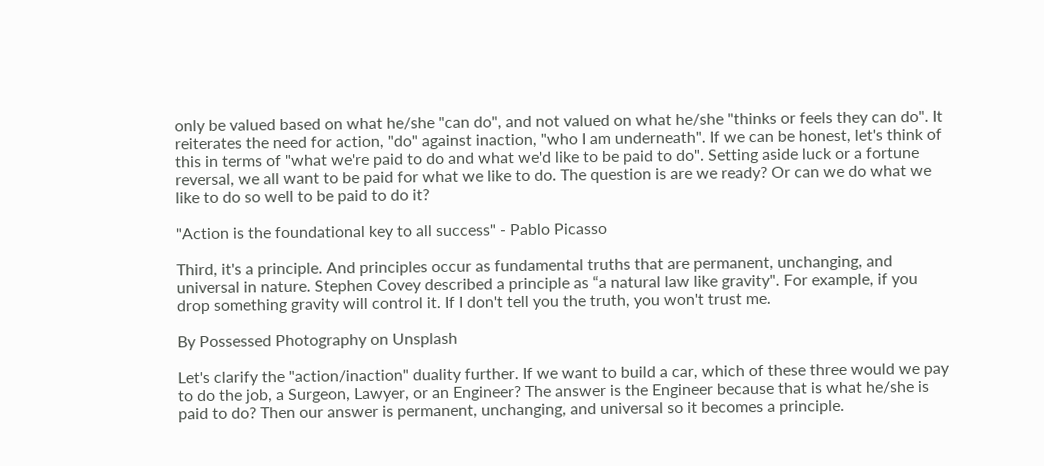only be valued based on what he/she "can do", and not valued on what he/she "thinks or feels they can do". It reiterates the need for action, "do" against inaction, "who I am underneath". If we can be honest, let's think of this in terms of "what we're paid to do and what we'd like to be paid to do". Setting aside luck or a fortune reversal, we all want to be paid for what we like to do. The question is are we ready? Or can we do what we like to do so well to be paid to do it?

"Action is the foundational key to all success" - Pablo Picasso

Third, it's a principle. And principles occur as fundamental truths that are permanent, unchanging, and universal in nature. Stephen Covey described a principle as “a natural law like gravity". For example, if you drop something gravity will control it. If I don't tell you the truth, you won't trust me.

By Possessed Photography on Unsplash

Let's clarify the "action/inaction" duality further. If we want to build a car, which of these three would we pay to do the job, a Surgeon, Lawyer, or an Engineer? The answer is the Engineer because that is what he/she is paid to do? Then our answer is permanent, unchanging, and universal so it becomes a principle.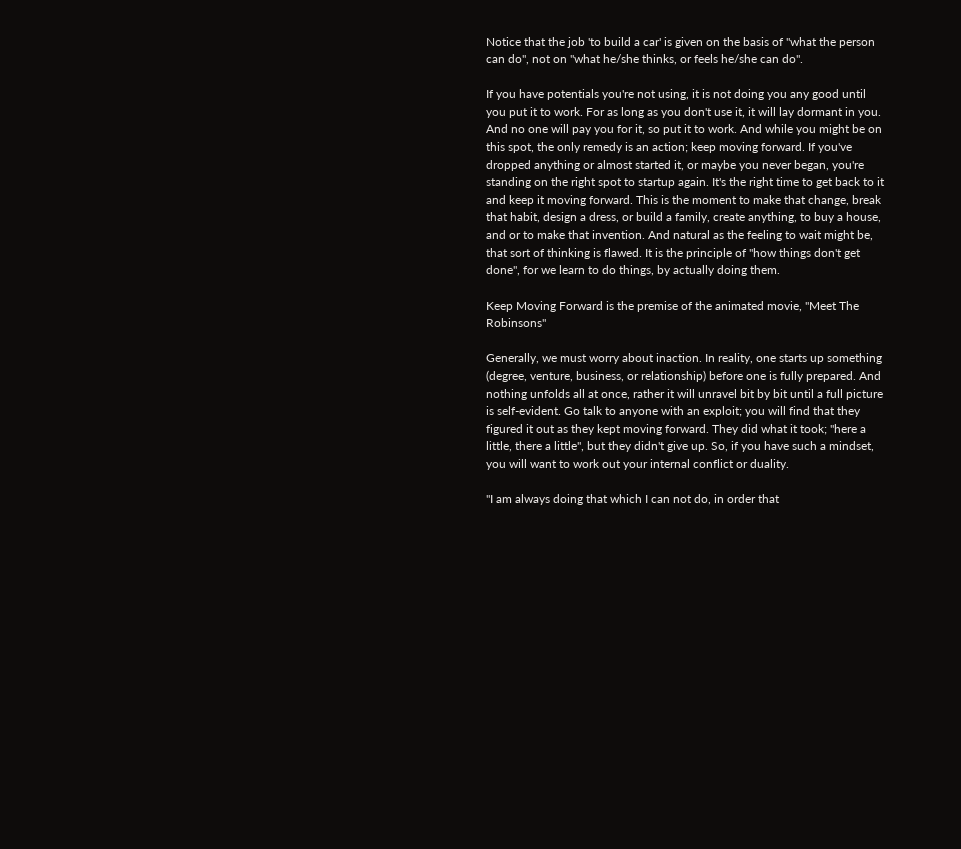Notice that the job 'to build a car' is given on the basis of "what the person can do", not on "what he/she thinks, or feels he/she can do".

If you have potentials you're not using, it is not doing you any good until you put it to work. For as long as you don't use it, it will lay dormant in you. And no one will pay you for it, so put it to work. And while you might be on this spot, the only remedy is an action; keep moving forward. If you've dropped anything or almost started it, or maybe you never began, you're standing on the right spot to startup again. It's the right time to get back to it and keep it moving forward. This is the moment to make that change, break that habit, design a dress, or build a family, create anything, to buy a house, and or to make that invention. And natural as the feeling to wait might be, that sort of thinking is flawed. It is the principle of "how things don't get done", for we learn to do things, by actually doing them.

Keep Moving Forward is the premise of the animated movie, "Meet The Robinsons"

Generally, we must worry about inaction. In reality, one starts up something (degree, venture, business, or relationship) before one is fully prepared. And nothing unfolds all at once, rather it will unravel bit by bit until a full picture is self-evident. Go talk to anyone with an exploit; you will find that they figured it out as they kept moving forward. They did what it took; "here a little, there a little", but they didn't give up. So, if you have such a mindset, you will want to work out your internal conflict or duality.

"I am always doing that which I can not do, in order that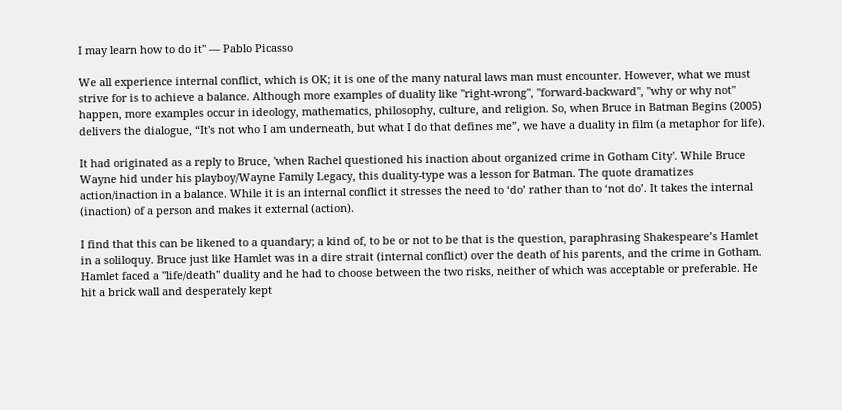I may learn how to do it" ― Pablo Picasso

We all experience internal conflict, which is OK; it is one of the many natural laws man must encounter. However, what we must strive for is to achieve a balance. Although more examples of duality like "right-wrong", "forward-backward", "why or why not" happen, more examples occur in ideology, mathematics, philosophy, culture, and religion. So, when Bruce in Batman Begins (2005) delivers the dialogue, “It's not who I am underneath, but what I do that defines me”, we have a duality in film (a metaphor for life).

It had originated as a reply to Bruce, 'when Rachel questioned his inaction about organized crime in Gotham City'. While Bruce Wayne hid under his playboy/Wayne Family Legacy, this duality-type was a lesson for Batman. The quote dramatizes action/inaction in a balance. While it is an internal conflict it stresses the need to ‘do’ rather than to ‘not do’. It takes the internal (inaction) of a person and makes it external (action).

I find that this can be likened to a quandary; a kind of, to be or not to be that is the question, paraphrasing Shakespeare’s Hamlet in a soliloquy. Bruce just like Hamlet was in a dire strait (internal conflict) over the death of his parents, and the crime in Gotham. Hamlet faced a "life/death" duality and he had to choose between the two risks, neither of which was acceptable or preferable. He hit a brick wall and desperately kept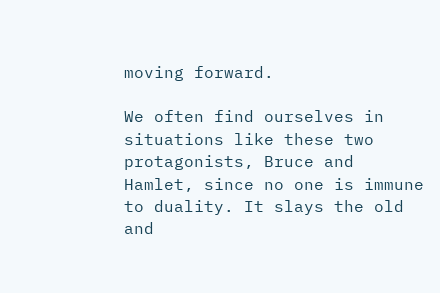moving forward.

We often find ourselves in situations like these two protagonists, Bruce and Hamlet, since no one is immune to duality. It slays the old and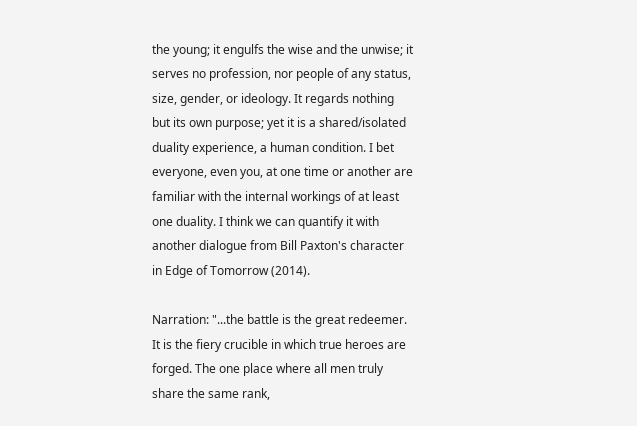the young; it engulfs the wise and the unwise; it serves no profession, nor people of any status, size, gender, or ideology. It regards nothing but its own purpose; yet it is a shared/isolated duality experience, a human condition. I bet everyone, even you, at one time or another are familiar with the internal workings of at least one duality. I think we can quantify it with another dialogue from Bill Paxton's character in Edge of Tomorrow (2014).

Narration: "...the battle is the great redeemer. It is the fiery crucible in which true heroes are forged. The one place where all men truly share the same rank,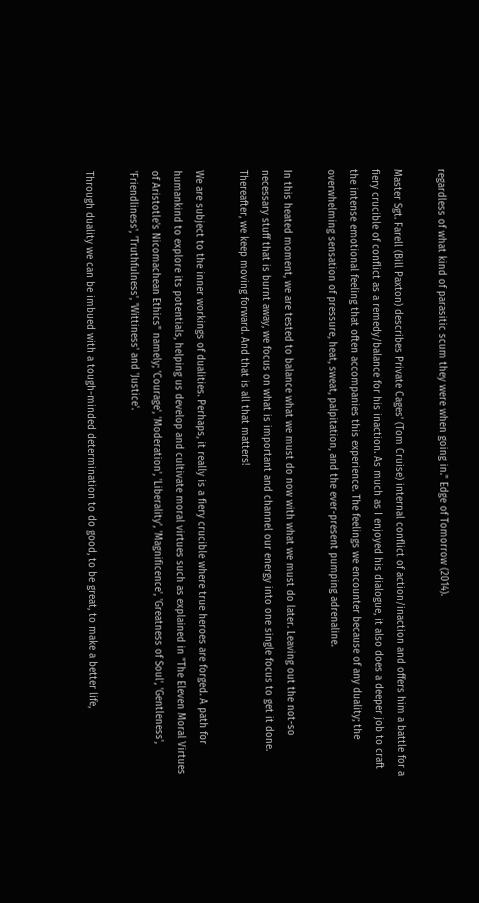regardless of what kind of parasitic scum they were when going in." Edge of Tomorrow (2014).

Master Sgt. Farell (Bill Paxton) describes Private Cages' (Tom Cruise) internal conflict of action/inaction and offers him a battle for a fiery crucible of conflict as a remedy/balance for his inaction. As much as I enjoyed his dialogue, it also does a deeper job to craft the intense emotional feeling that often accompanies this experience. The feelings we encounter because of any duality; the overwhelming sensation of pressure, heat, sweat, palpitation, and the ever-present pumping adrenaline.

In this heated moment, we are tested to balance what we must do now with what we must do later. Leaving out the not-so necessary stuff that is burnt away, we focus on what is important and channel our energy into one single focus to get it done. Thereafter, we keep moving forward. And that is all that matters!

We are subject to the inner workings of dualities. Perhaps, it really is a fiery crucible where true heroes are forged. A path for humankind to explore its potentials, helping us develop and cultivate moral virtues such as explained in "The Eleven Moral Virtues of Aristotle's Nicomachean Ethics" namely; 'Courage', 'Moderation', 'Liberality', 'Magnificence', 'Greatness of Soul', 'Gentleness', 'Friendliness', 'Truthfulness', 'Wittiness' and 'Justice'.

Through duality we can be imbued with a tough-minded determination to do good, to be great, to make a better life,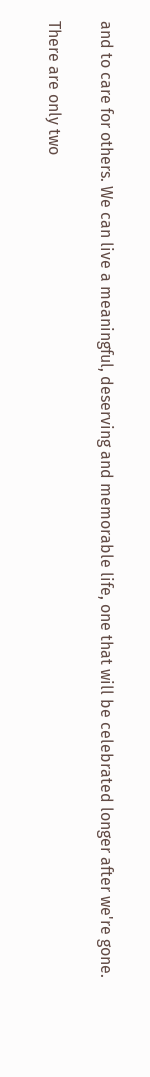and to care for others. We can live a meaningful, deserving and memorable life, one that will be celebrated longer after we're gone.

There are only two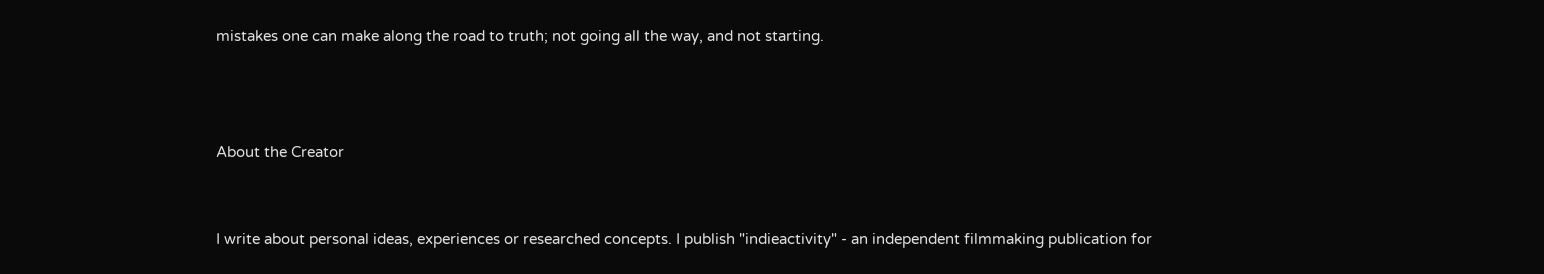mistakes one can make along the road to truth; not going all the way, and not starting.



About the Creator


I write about personal ideas, experiences or researched concepts. I publish "indieactivity" - an independent filmmaking publication for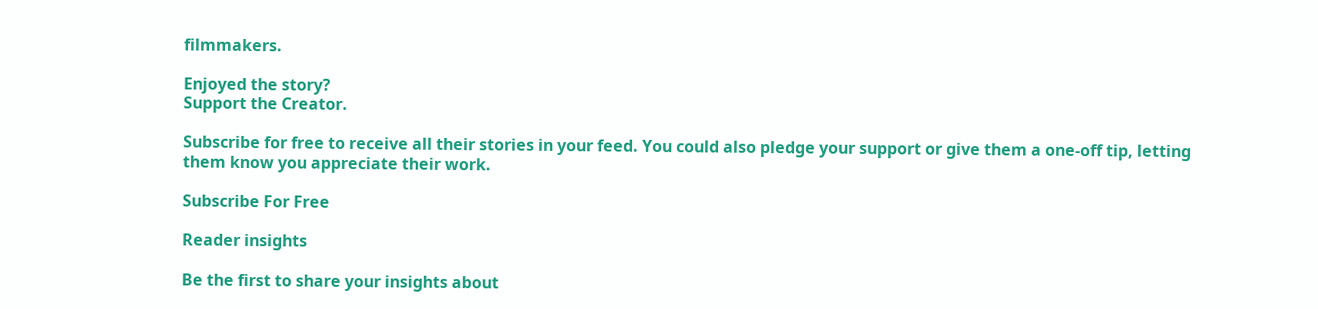filmmakers.

Enjoyed the story?
Support the Creator.

Subscribe for free to receive all their stories in your feed. You could also pledge your support or give them a one-off tip, letting them know you appreciate their work.

Subscribe For Free

Reader insights

Be the first to share your insights about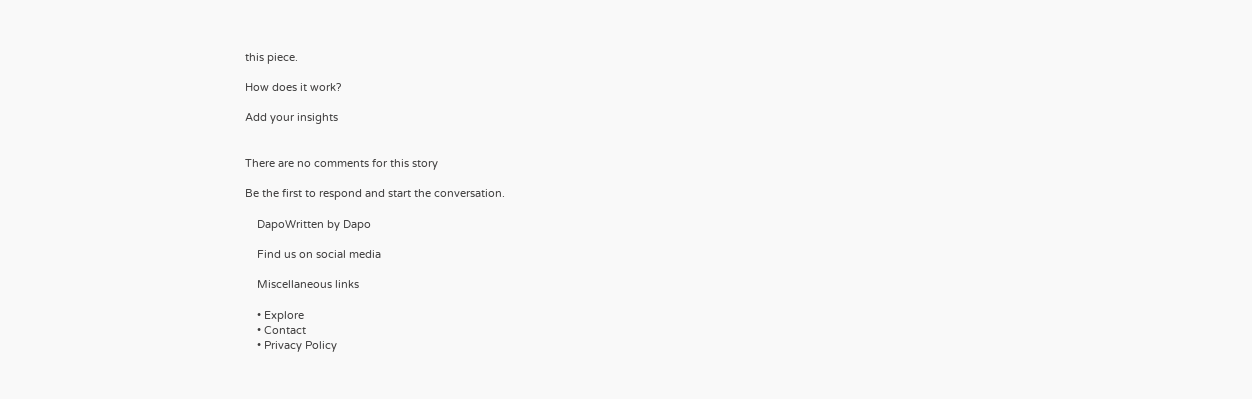this piece.

How does it work?

Add your insights


There are no comments for this story

Be the first to respond and start the conversation.

    DapoWritten by Dapo

    Find us on social media

    Miscellaneous links

    • Explore
    • Contact
    • Privacy Policy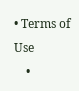• Terms of Use
    •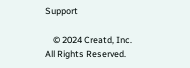Support

    © 2024 Creatd, Inc. All Rights Reserved.